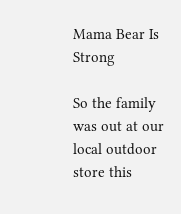Mama Bear Is Strong

So the family was out at our local outdoor store this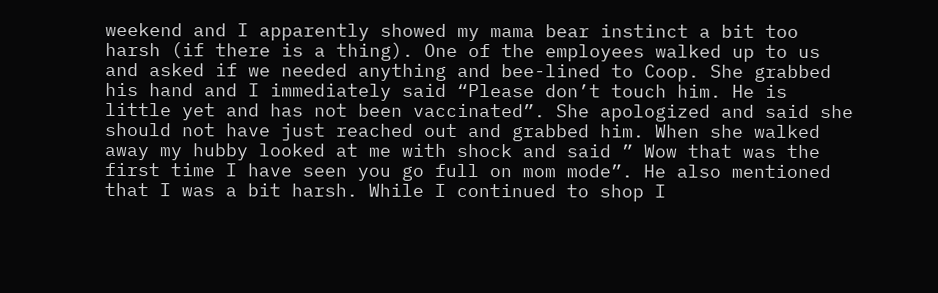weekend and I apparently showed my mama bear instinct a bit too harsh (if there is a thing). One of the employees walked up to us and asked if we needed anything and bee-lined to Coop. She grabbed his hand and I immediately said “Please don’t touch him. He is little yet and has not been vaccinated”. She apologized and said she should not have just reached out and grabbed him. When she walked away my hubby looked at me with shock and said ” Wow that was the first time I have seen you go full on mom mode”. He also mentioned that I was a bit harsh. While I continued to shop I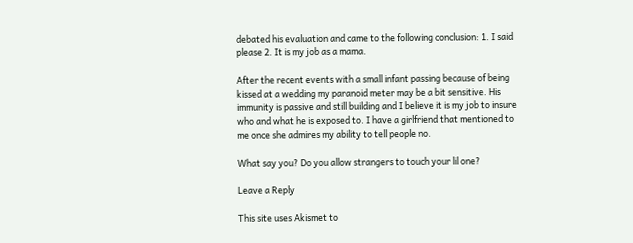debated his evaluation and came to the following conclusion: 1. I said please 2. It is my job as a mama.

After the recent events with a small infant passing because of being kissed at a wedding my paranoid meter may be a bit sensitive. His immunity is passive and still building and I believe it is my job to insure who and what he is exposed to. I have a girlfriend that mentioned to me once she admires my ability to tell people no.

What say you? Do you allow strangers to touch your lil one?

Leave a Reply

This site uses Akismet to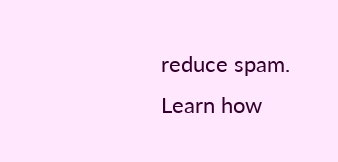reduce spam. Learn how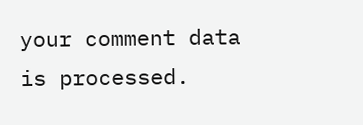your comment data is processed.